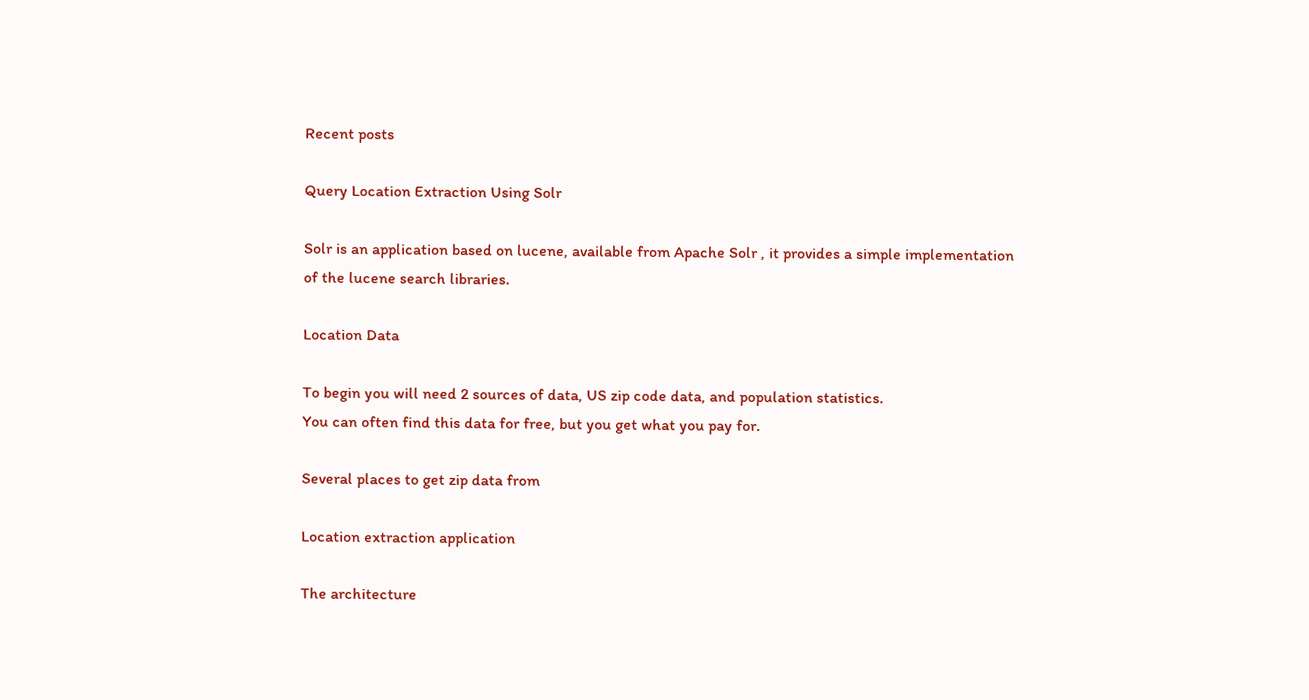Recent posts

Query Location Extraction Using Solr

Solr is an application based on lucene, available from Apache Solr , it provides a simple implementation
of the lucene search libraries.

Location Data

To begin you will need 2 sources of data, US zip code data, and population statistics.
You can often find this data for free, but you get what you pay for.

Several places to get zip data from

Location extraction application

The architecture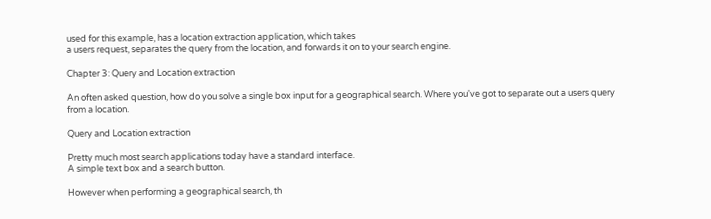used for this example, has a location extraction application, which takes
a users request, separates the query from the location, and forwards it on to your search engine.

Chapter 3: Query and Location extraction

An often asked question, how do you solve a single box input for a geographical search. Where you've got to separate out a users query from a location.

Query and Location extraction

Pretty much most search applications today have a standard interface.
A simple text box and a search button.

However when performing a geographical search, th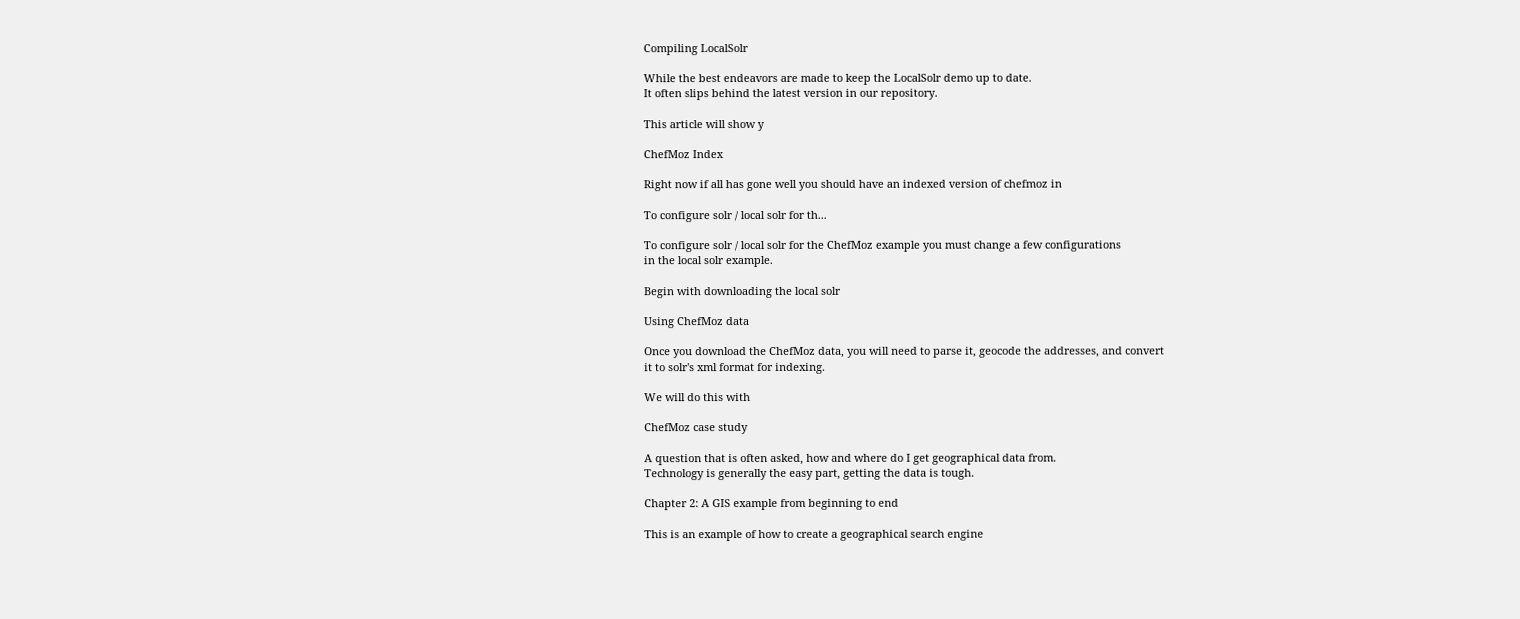Compiling LocalSolr

While the best endeavors are made to keep the LocalSolr demo up to date.
It often slips behind the latest version in our repository.

This article will show y

ChefMoz Index

Right now if all has gone well you should have an indexed version of chefmoz in

To configure solr / local solr for th...

To configure solr / local solr for the ChefMoz example you must change a few configurations
in the local solr example.

Begin with downloading the local solr

Using ChefMoz data

Once you download the ChefMoz data, you will need to parse it, geocode the addresses, and convert
it to solr's xml format for indexing.

We will do this with

ChefMoz case study

A question that is often asked, how and where do I get geographical data from.
Technology is generally the easy part, getting the data is tough.

Chapter 2: A GIS example from beginning to end

This is an example of how to create a geographical search engine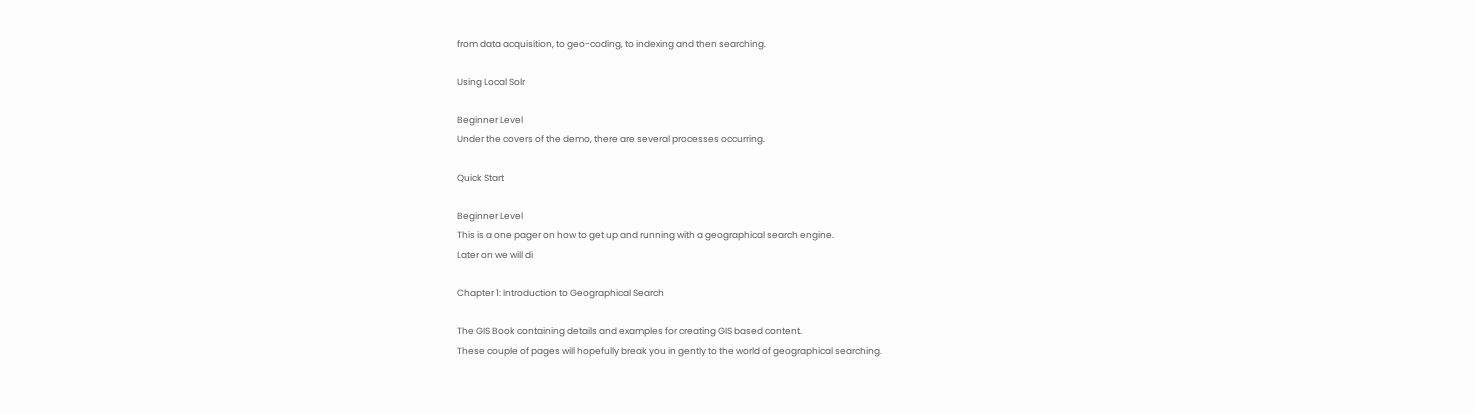from data acquisition, to geo-coding, to indexing and then searching.

Using Local Solr

Beginner Level
Under the covers of the demo, there are several processes occurring.

Quick Start

Beginner Level
This is a one pager on how to get up and running with a geographical search engine.
Later on we will di

Chapter 1: Introduction to Geographical Search

The GIS Book containing details and examples for creating GIS based content.
These couple of pages will hopefully break you in gently to the world of geographical searching.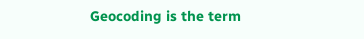Geocoding is the term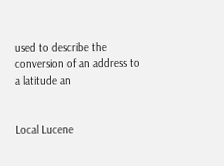used to describe the conversion of an address to
a latitude an


Local Lucene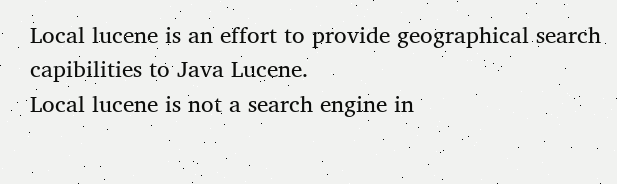Local lucene is an effort to provide geographical search capibilities to Java Lucene.
Local lucene is not a search engine in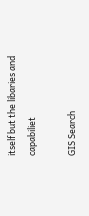itself but the libaries and capabiliet

GIS Search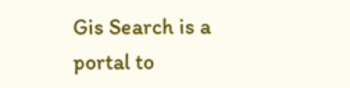Gis Search is a portal to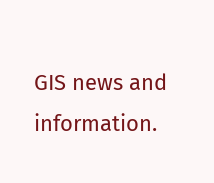GIS news and information.